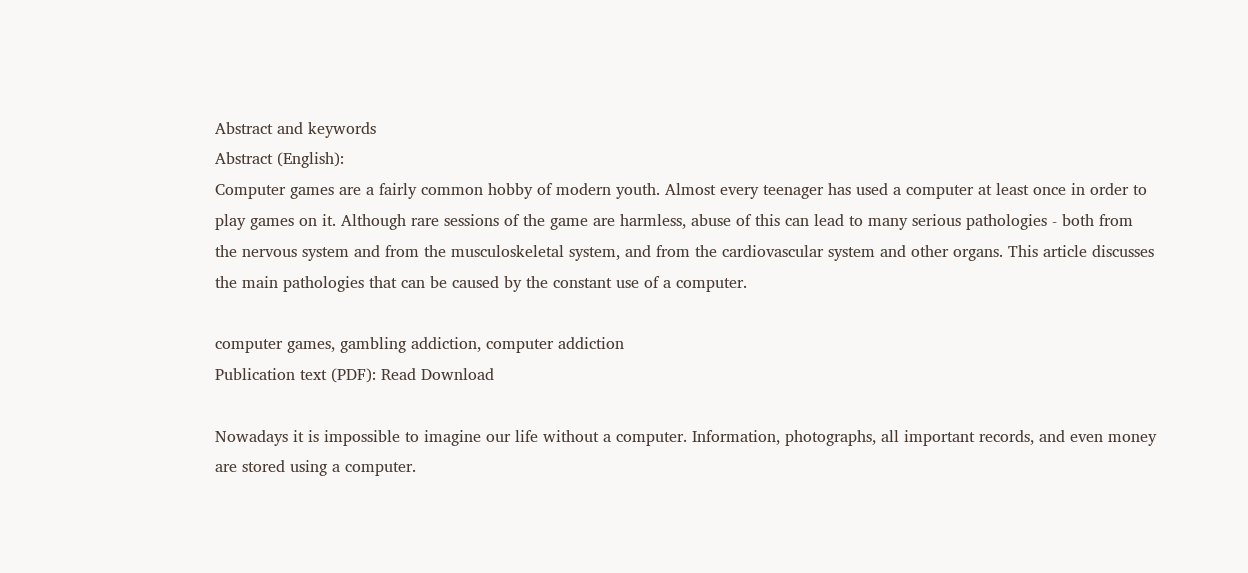Abstract and keywords
Abstract (English):
Computer games are a fairly common hobby of modern youth. Almost every teenager has used a computer at least once in order to play games on it. Although rare sessions of the game are harmless, abuse of this can lead to many serious pathologies - both from the nervous system and from the musculoskeletal system, and from the cardiovascular system and other organs. This article discusses the main pathologies that can be caused by the constant use of a computer.

computer games, gambling addiction, computer addiction
Publication text (PDF): Read Download

Nowadays it is impossible to imagine our life without a computer. Information, photographs, all important records, and even money are stored using a computer.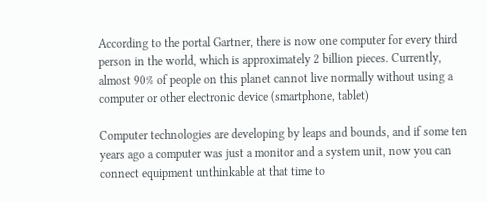According to the portal Gartner, there is now one computer for every third person in the world, which is approximately 2 billion pieces. Currently, almost 90% of people on this planet cannot live normally without using a computer or other electronic device (smartphone, tablet)

Computer technologies are developing by leaps and bounds, and if some ten years ago a computer was just a monitor and a system unit, now you can connect equipment unthinkable at that time to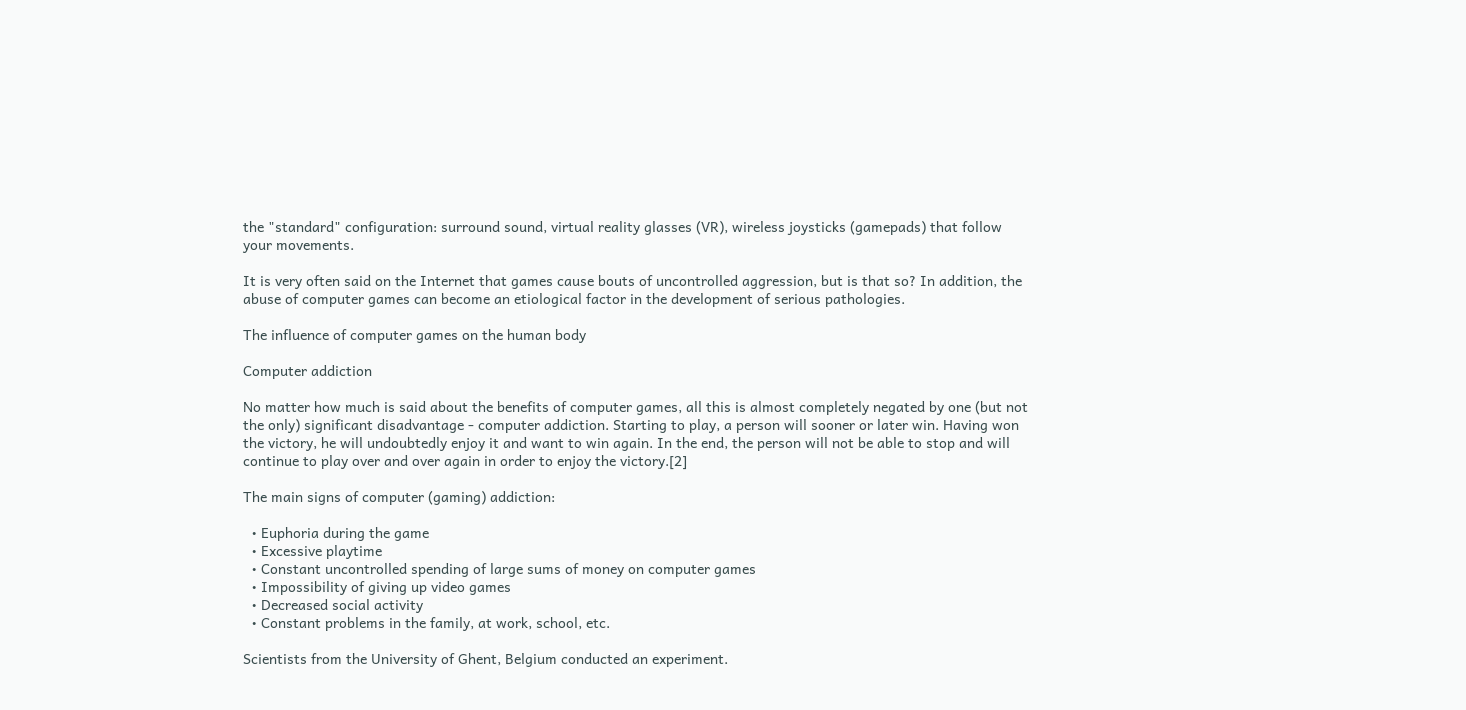the "standard" configuration: surround sound, virtual reality glasses (VR), wireless joysticks (gamepads) that follow your movements.

It is very often said on the Internet that games cause bouts of uncontrolled aggression, but is that so? In addition, the abuse of computer games can become an etiological factor in the development of serious pathologies.

The influence of computer games on the human body

Computer addiction

No matter how much is said about the benefits of computer games, all this is almost completely negated by one (but not the only) significant disadvantage - computer addiction. Starting to play, a person will sooner or later win. Having won the victory, he will undoubtedly enjoy it and want to win again. In the end, the person will not be able to stop and will continue to play over and over again in order to enjoy the victory.[2]

The main signs of computer (gaming) addiction:

  • Euphoria during the game
  • Excessive playtime
  • Constant uncontrolled spending of large sums of money on computer games
  • Impossibility of giving up video games
  • Decreased social activity
  • Constant problems in the family, at work, school, etc.

Scientists from the University of Ghent, Belgium conducted an experiment.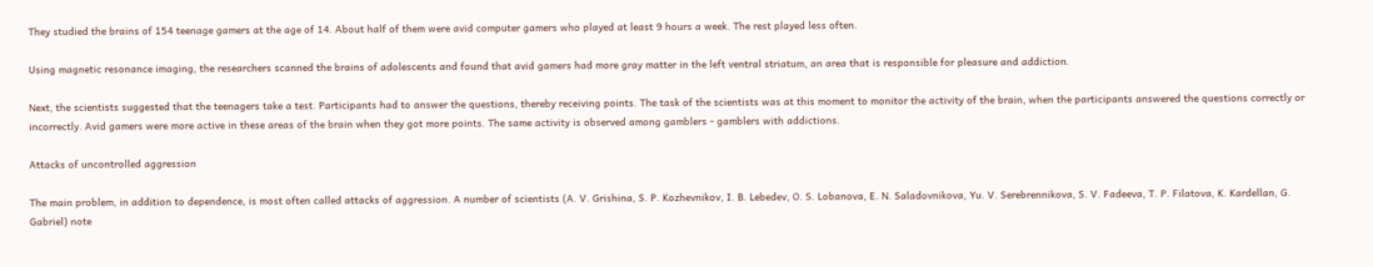They studied the brains of 154 teenage gamers at the age of 14. About half of them were avid computer gamers who played at least 9 hours a week. The rest played less often.

Using magnetic resonance imaging, the researchers scanned the brains of adolescents and found that avid gamers had more gray matter in the left ventral striatum, an area that is responsible for pleasure and addiction.

Next, the scientists suggested that the teenagers take a test. Participants had to answer the questions, thereby receiving points. The task of the scientists was at this moment to monitor the activity of the brain, when the participants answered the questions correctly or incorrectly. Avid gamers were more active in these areas of the brain when they got more points. The same activity is observed among gamblers - gamblers with addictions.

Attacks of uncontrolled aggression

The main problem, in addition to dependence, is most often called attacks of aggression. A number of scientists (A. V. Grishina, S. P. Kozhevnikov, I. B. Lebedev, O. S. Lobanova, E. N. Saladovnikova, Yu. V. Serebrennikova, S. V. Fadeeva, T. P. Filatova, K. Kardellan, G. Gabriel) note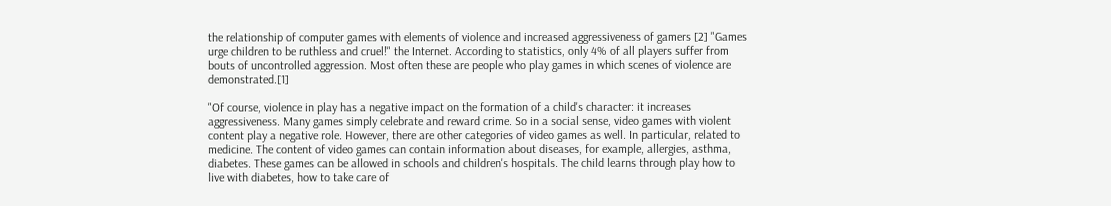the relationship of computer games with elements of violence and increased aggressiveness of gamers [2] "Games urge children to be ruthless and cruel!" the Internet. According to statistics, only 4% of all players suffer from bouts of uncontrolled aggression. Most often these are people who play games in which scenes of violence are demonstrated.[1]

"Of course, violence in play has a negative impact on the formation of a child's character: it increases aggressiveness. Many games simply celebrate and reward crime. So in a social sense, video games with violent content play a negative role. However, there are other categories of video games as well. In particular, related to medicine. The content of video games can contain information about diseases, for example, allergies, asthma, diabetes. These games can be allowed in schools and children's hospitals. The child learns through play how to live with diabetes, how to take care of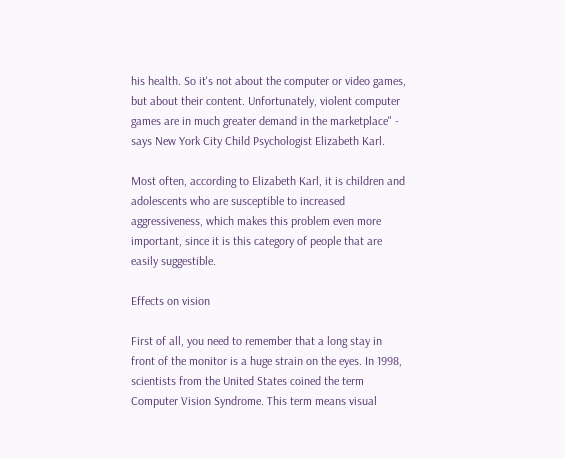his health. So it's not about the computer or video games, but about their content. Unfortunately, violent computer games are in much greater demand in the marketplace" - says New York City Child Psychologist Elizabeth Karl.

Most often, according to Elizabeth Karl, it is children and adolescents who are susceptible to increased aggressiveness, which makes this problem even more important, since it is this category of people that are easily suggestible.

Effects on vision

First of all, you need to remember that a long stay in front of the monitor is a huge strain on the eyes. In 1998, scientists from the United States coined the term Computer Vision Syndrome. This term means visual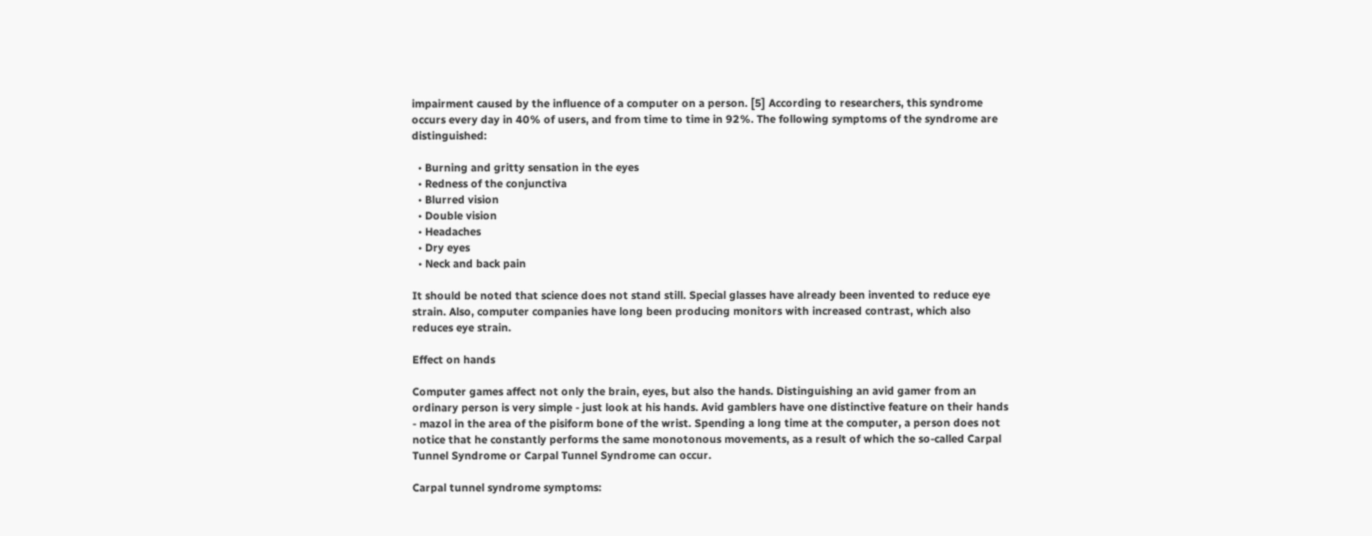impairment caused by the influence of a computer on a person. [5] According to researchers, this syndrome occurs every day in 40% of users, and from time to time in 92%. The following symptoms of the syndrome are distinguished:

  • Burning and gritty sensation in the eyes
  • Redness of the conjunctiva
  • Blurred vision
  • Double vision
  • Headaches
  • Dry eyes
  • Neck and back pain

It should be noted that science does not stand still. Special glasses have already been invented to reduce eye strain. Also, computer companies have long been producing monitors with increased contrast, which also reduces eye strain.

Effect on hands

Computer games affect not only the brain, eyes, but also the hands. Distinguishing an avid gamer from an ordinary person is very simple - just look at his hands. Avid gamblers have one distinctive feature on their hands - mazol in the area of the pisiform bone of the wrist. Spending a long time at the computer, a person does not notice that he constantly performs the same monotonous movements, as a result of which the so-called Carpal Tunnel Syndrome or Carpal Tunnel Syndrome can occur.

Carpal tunnel syndrome symptoms: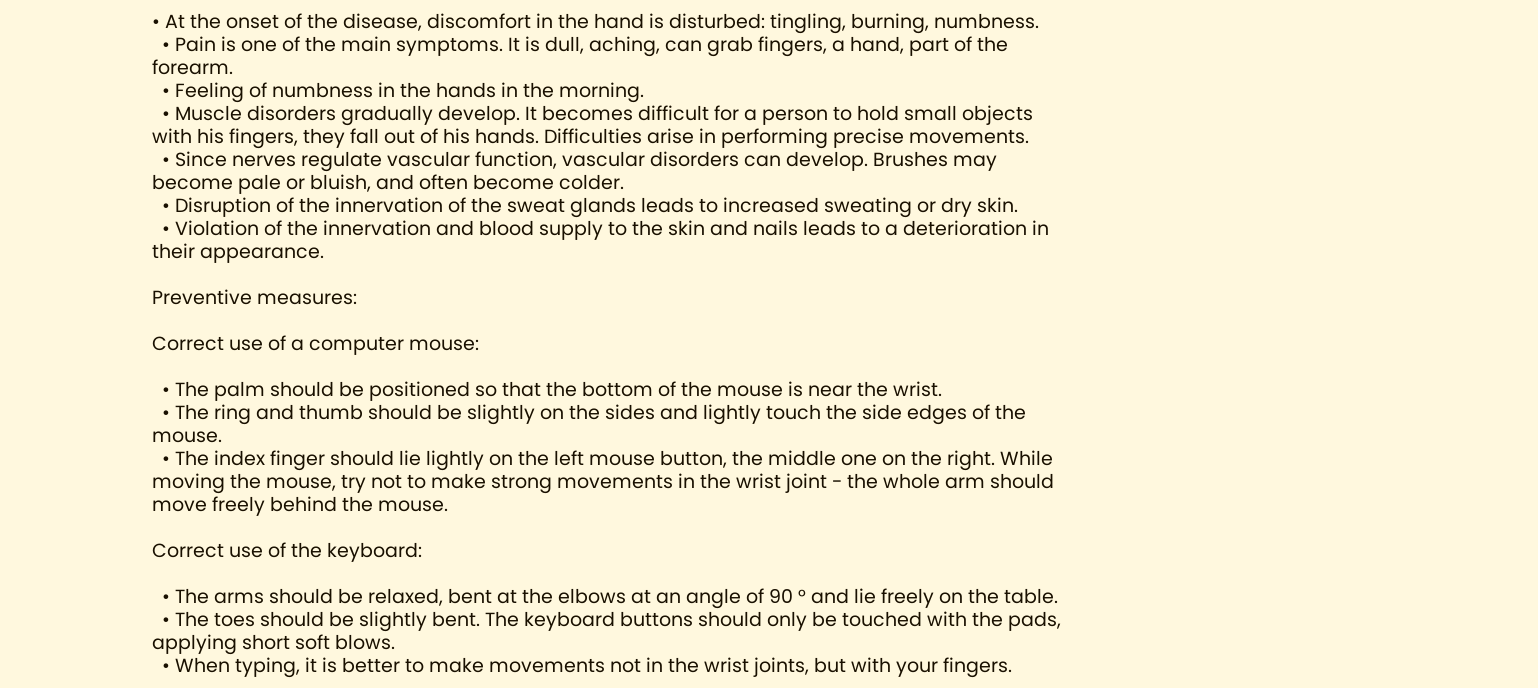• At the onset of the disease, discomfort in the hand is disturbed: tingling, burning, numbness.
  • Pain is one of the main symptoms. It is dull, aching, can grab fingers, a hand, part of the forearm.
  • Feeling of numbness in the hands in the morning.
  • Muscle disorders gradually develop. It becomes difficult for a person to hold small objects with his fingers, they fall out of his hands. Difficulties arise in performing precise movements.
  • Since nerves regulate vascular function, vascular disorders can develop. Brushes may become pale or bluish, and often become colder.
  • Disruption of the innervation of the sweat glands leads to increased sweating or dry skin.
  • Violation of the innervation and blood supply to the skin and nails leads to a deterioration in their appearance.

Preventive measures:

Correct use of a computer mouse:

  • The palm should be positioned so that the bottom of the mouse is near the wrist.
  • The ring and thumb should be slightly on the sides and lightly touch the side edges of the mouse.
  • The index finger should lie lightly on the left mouse button, the middle one on the right. While moving the mouse, try not to make strong movements in the wrist joint - the whole arm should move freely behind the mouse.

Correct use of the keyboard:

  • The arms should be relaxed, bent at the elbows at an angle of 90 ° and lie freely on the table.
  • The toes should be slightly bent. The keyboard buttons should only be touched with the pads, applying short soft blows.
  • When typing, it is better to make movements not in the wrist joints, but with your fingers.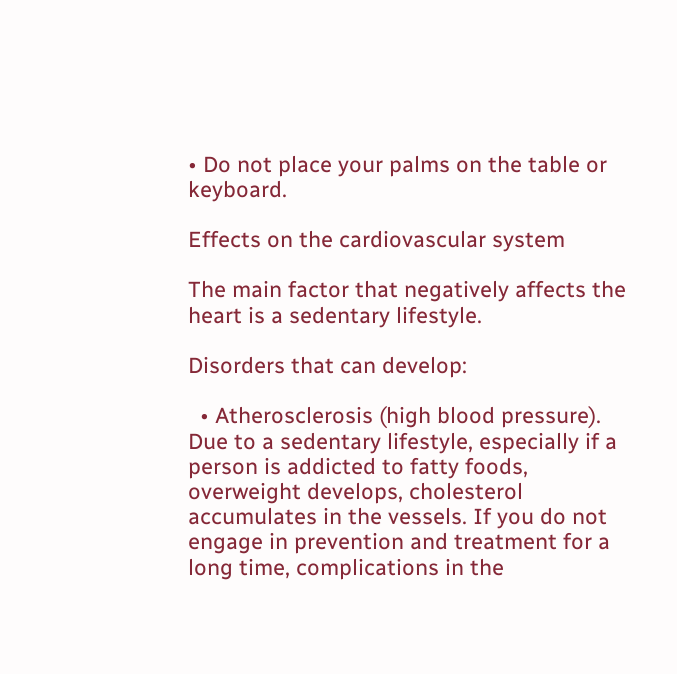• Do not place your palms on the table or keyboard.

Effects on the cardiovascular system

The main factor that negatively affects the heart is a sedentary lifestyle.

Disorders that can develop:

  • Atherosclerosis (high blood pressure). Due to a sedentary lifestyle, especially if a person is addicted to fatty foods, overweight develops, cholesterol accumulates in the vessels. If you do not engage in prevention and treatment for a long time, complications in the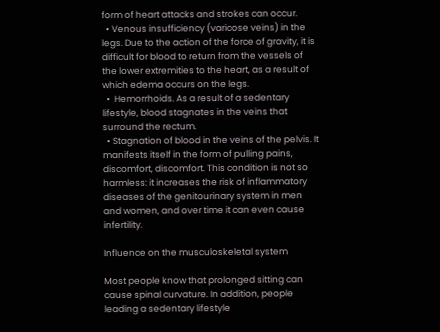form of heart attacks and strokes can occur.
  • Venous insufficiency (varicose veins) in the legs. Due to the action of the force of gravity, it is difficult for blood to return from the vessels of the lower extremities to the heart, as a result of which edema occurs on the legs.
  •  Hemorrhoids. As a result of a sedentary lifestyle, blood stagnates in the veins that surround the rectum.
  • Stagnation of blood in the veins of the pelvis. It manifests itself in the form of pulling pains, discomfort, discomfort. This condition is not so harmless: it increases the risk of inflammatory diseases of the genitourinary system in men and women, and over time it can even cause infertility.

Influence on the musculoskeletal system

Most people know that prolonged sitting can cause spinal curvature. In addition, people leading a sedentary lifestyle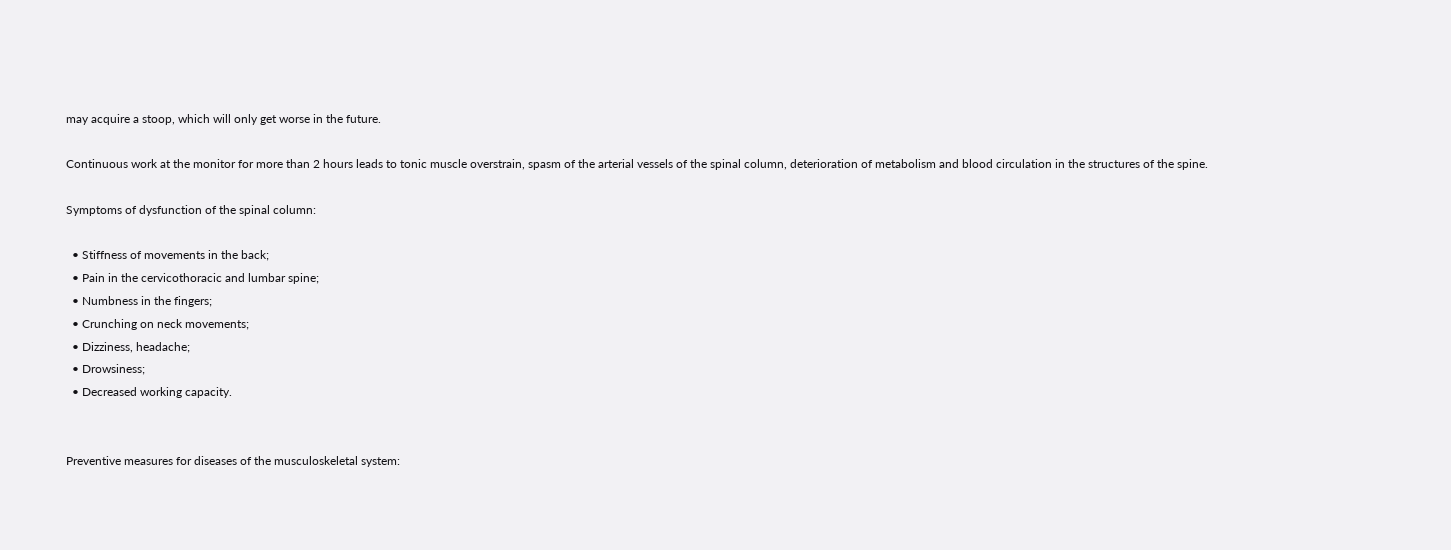may acquire a stoop, which will only get worse in the future.

Continuous work at the monitor for more than 2 hours leads to tonic muscle overstrain, spasm of the arterial vessels of the spinal column, deterioration of metabolism and blood circulation in the structures of the spine.

Symptoms of dysfunction of the spinal column:

  • Stiffness of movements in the back;
  • Pain in the cervicothoracic and lumbar spine;
  • Numbness in the fingers;
  • Crunching on neck movements;
  • Dizziness, headache;
  • Drowsiness;
  • Decreased working capacity.


Preventive measures for diseases of the musculoskeletal system: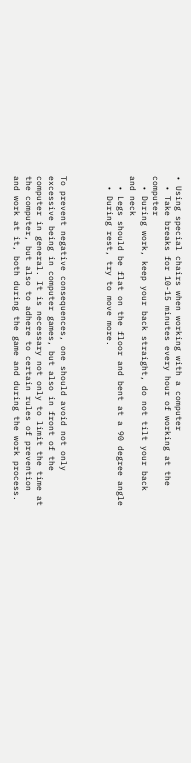• Using special chairs when working with a computer
  • Take breaks for 10-15 minutes every hour of working at the computer
  • During work, keep your back straight, do not tilt your back and neck
  • Legs should be flat on the floor and bent at a 90 degree angle
  • During rest, try to move more.



To prevent negative consequences, one should avoid not only excessive being in computer games, but also in front of the computer in general. It is necessary not only to limit the time at the computer, but also to adhere to certain rules of prevention and work at it, both during the game and during the work process.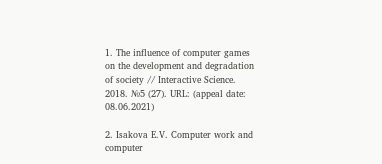1. The influence of computer games on the development and degradation of society // Interactive Science. 2018. №5 (27). URL: (appeal date: 08.06.2021)

2. Isakova E.V. Computer work and computer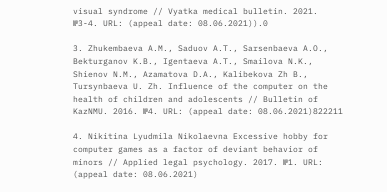visual syndrome // Vyatka medical bulletin. 2021. №3-4. URL: (appeal date: 08.06.2021)).0

3. Zhukembaeva A.M., Saduov A.T., Sarsenbaeva A.O., Bekturganov K.B., Igentaeva A.T., Smailova N.K., Shienov N.M., Azamatova D.A., Kalibekova Zh B., Tursynbaeva U. Zh. Influence of the computer on the health of children and adolescents // Bulletin of KazNMU. 2016. №4. URL: (appeal date: 08.06.2021)822211

4. Nikitina Lyudmila Nikolaevna Excessive hobby for computer games as a factor of deviant behavior of minors // Applied legal psychology. 2017. №1. URL: (appeal date: 08.06.2021)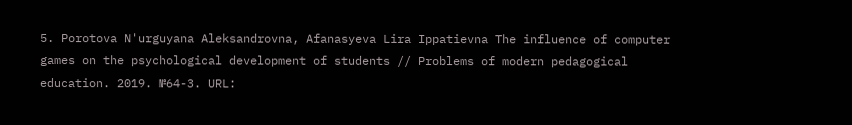5. Porotova N'urguyana Aleksandrovna, Afanasyeva Lira Ippatievna The influence of computer games on the psychological development of students // Problems of modern pedagogical education. 2019. №64-3. URL: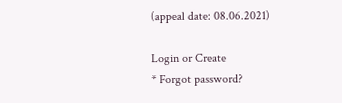(appeal date: 08.06.2021)

Login or Create
* Forgot password?